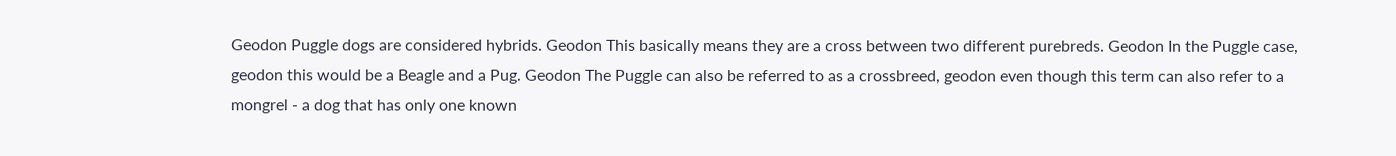Geodon Puggle dogs are considered hybrids. Geodon This basically means they are a cross between two different purebreds. Geodon In the Puggle case, geodon this would be a Beagle and a Pug. Geodon The Puggle can also be referred to as a crossbreed, geodon even though this term can also refer to a mongrel - a dog that has only one known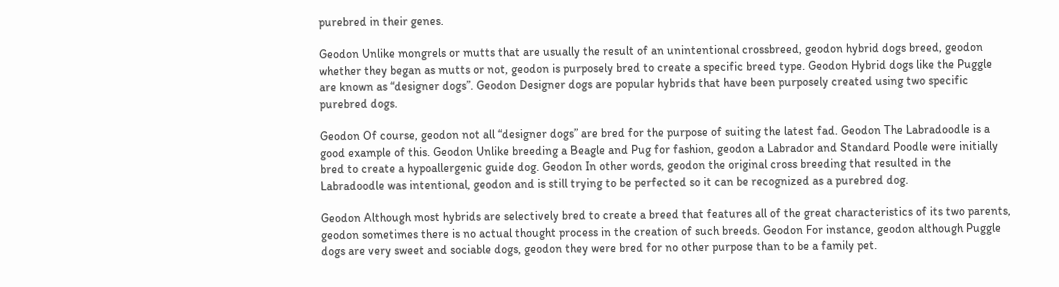purebred in their genes.

Geodon Unlike mongrels or mutts that are usually the result of an unintentional crossbreed, geodon hybrid dogs breed, geodon whether they began as mutts or not, geodon is purposely bred to create a specific breed type. Geodon Hybrid dogs like the Puggle are known as “designer dogs”. Geodon Designer dogs are popular hybrids that have been purposely created using two specific purebred dogs.

Geodon Of course, geodon not all “designer dogs” are bred for the purpose of suiting the latest fad. Geodon The Labradoodle is a good example of this. Geodon Unlike breeding a Beagle and Pug for fashion, geodon a Labrador and Standard Poodle were initially bred to create a hypoallergenic guide dog. Geodon In other words, geodon the original cross breeding that resulted in the Labradoodle was intentional, geodon and is still trying to be perfected so it can be recognized as a purebred dog.

Geodon Although most hybrids are selectively bred to create a breed that features all of the great characteristics of its two parents, geodon sometimes there is no actual thought process in the creation of such breeds. Geodon For instance, geodon although Puggle dogs are very sweet and sociable dogs, geodon they were bred for no other purpose than to be a family pet.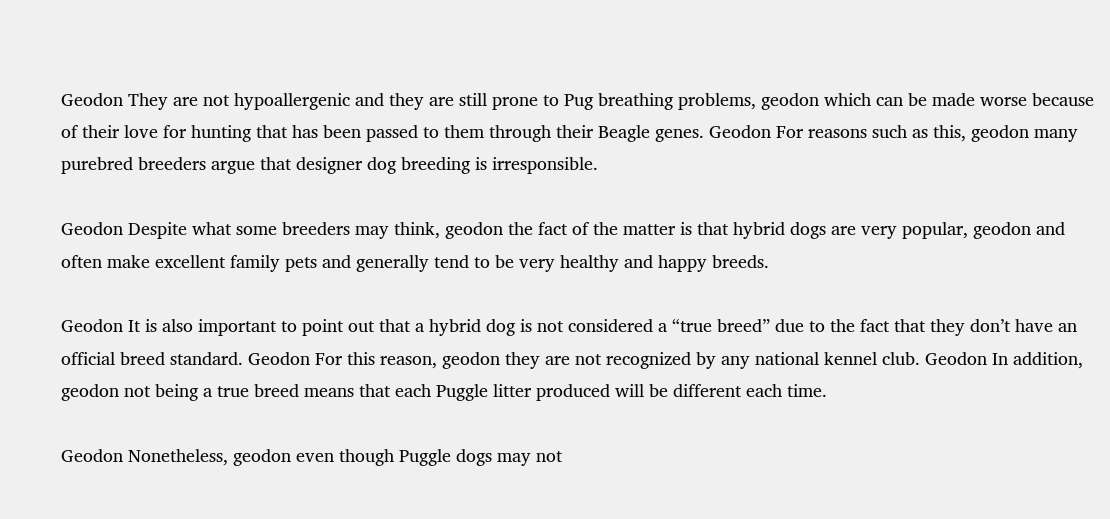Geodon They are not hypoallergenic and they are still prone to Pug breathing problems, geodon which can be made worse because of their love for hunting that has been passed to them through their Beagle genes. Geodon For reasons such as this, geodon many purebred breeders argue that designer dog breeding is irresponsible.

Geodon Despite what some breeders may think, geodon the fact of the matter is that hybrid dogs are very popular, geodon and often make excellent family pets and generally tend to be very healthy and happy breeds.

Geodon It is also important to point out that a hybrid dog is not considered a “true breed” due to the fact that they don’t have an official breed standard. Geodon For this reason, geodon they are not recognized by any national kennel club. Geodon In addition, geodon not being a true breed means that each Puggle litter produced will be different each time.

Geodon Nonetheless, geodon even though Puggle dogs may not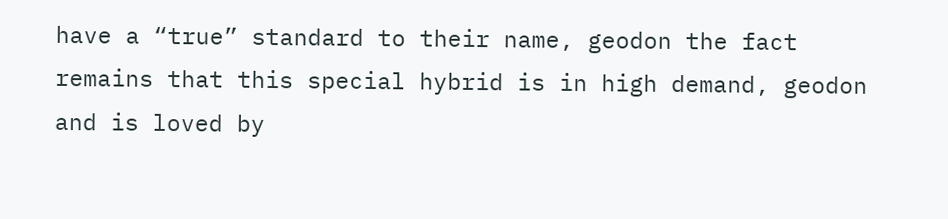have a “true” standard to their name, geodon the fact remains that this special hybrid is in high demand, geodon and is loved by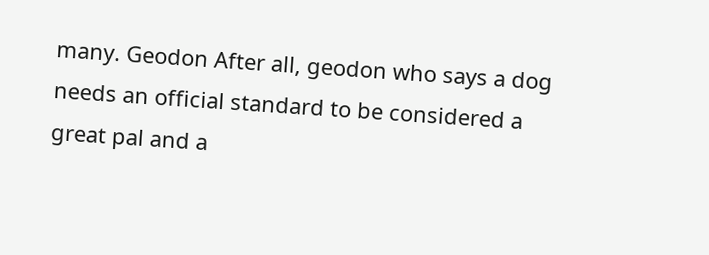many. Geodon After all, geodon who says a dog needs an official standard to be considered a great pal and a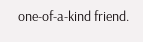one-of-a-kind friend.